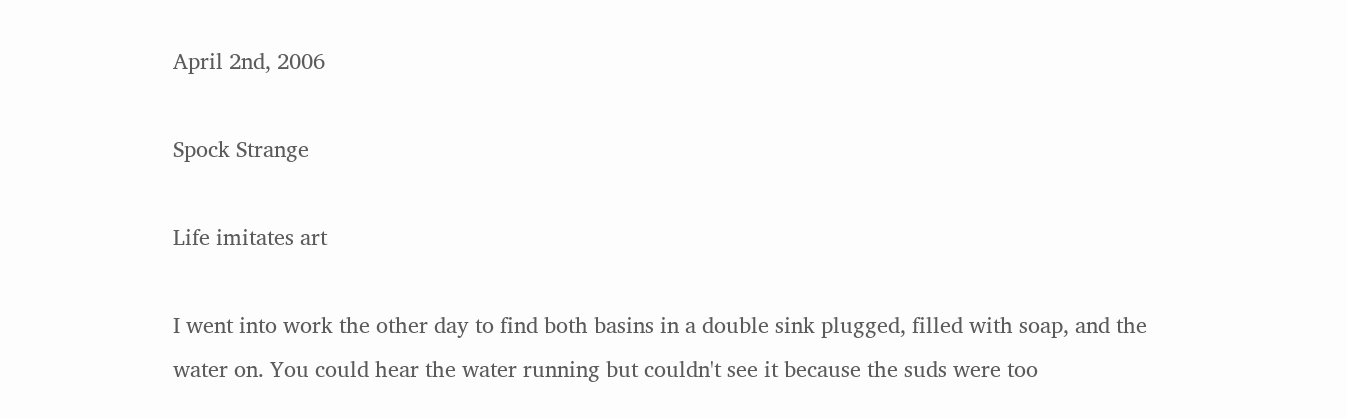April 2nd, 2006

Spock Strange

Life imitates art

I went into work the other day to find both basins in a double sink plugged, filled with soap, and the water on. You could hear the water running but couldn't see it because the suds were too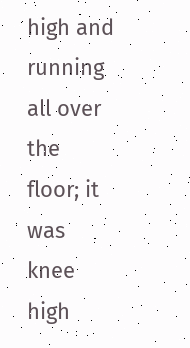high and running all over the floor; it was knee high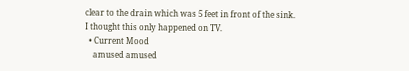clear to the drain which was 5 feet in front of the sink.
I thought this only happened on TV.
  • Current Mood
    amused amused